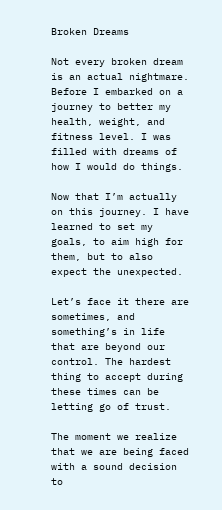Broken Dreams

Not every broken dream is an actual nightmare. Before I embarked on a journey to better my health, weight, and fitness level. I was filled with dreams of how I would do things.

Now that I’m actually on this journey. I have learned to set my goals, to aim high for them, but to also expect the unexpected.

Let’s face it there are sometimes, and something’s in life that are beyond our control. The hardest thing to accept during these times can be letting go of trust.

The moment we realize that we are being faced with a sound decision to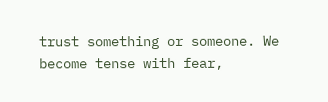trust something or someone. We become tense with fear,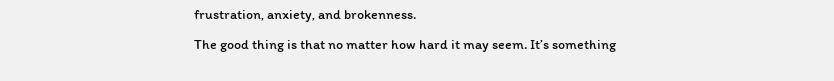frustration, anxiety, and brokenness.

The good thing is that no matter how hard it may seem. It’s something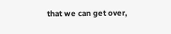that we can get over,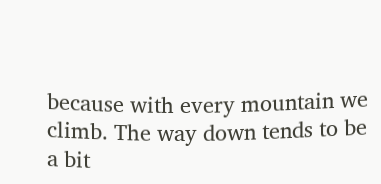because with every mountain we climb. The way down tends to be a bit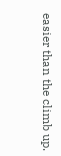easier than the climb up.